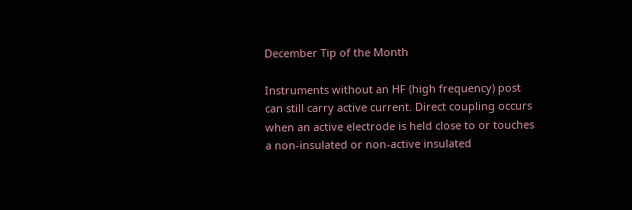December Tip of the Month

Instruments without an HF (high frequency) post can still carry active current. Direct coupling occurs when an active electrode is held close to or touches a non-insulated or non-active insulated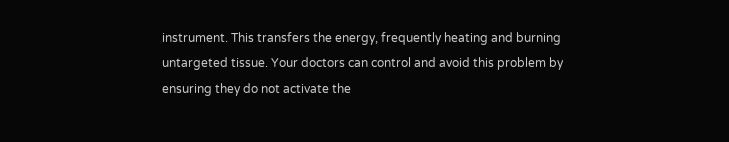instrument. This transfers the energy, frequently heating and burning untargeted tissue. Your doctors can control and avoid this problem by ensuring they do not activate the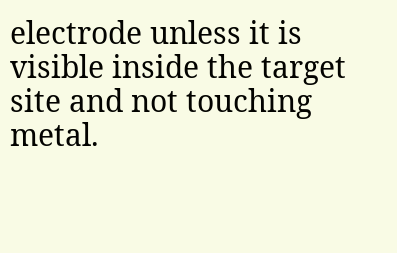electrode unless it is visible inside the target site and not touching metal.